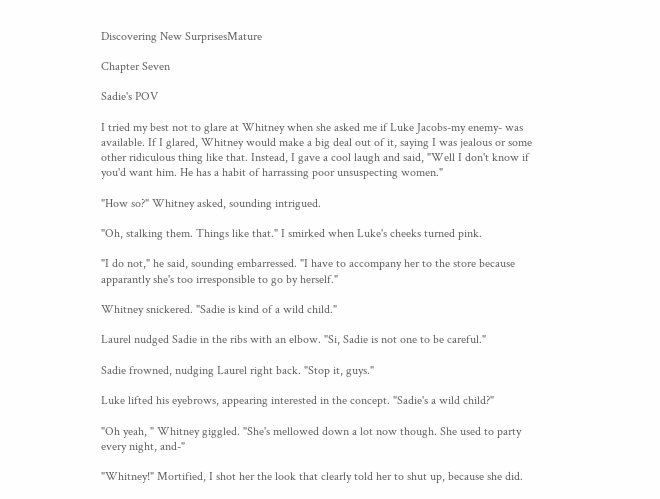Discovering New SurprisesMature

Chapter Seven

Sadie's POV

I tried my best not to glare at Whitney when she asked me if Luke Jacobs-my enemy- was available. If I glared, Whitney would make a big deal out of it, saying I was jealous or some other ridiculous thing like that. Instead, I gave a cool laugh and said, "Well I don't know if you'd want him. He has a habit of harrassing poor unsuspecting women."

"How so?" Whitney asked, sounding intrigued.

"Oh, stalking them. Things like that." I smirked when Luke's cheeks turned pink.

"I do not," he said, sounding embarressed. "I have to accompany her to the store because apparantly she's too irresponsible to go by herself."

Whitney snickered. "Sadie is kind of a wild child."

Laurel nudged Sadie in the ribs with an elbow. "Si, Sadie is not one to be careful."

Sadie frowned, nudging Laurel right back. "Stop it, guys."

Luke lifted his eyebrows, appearing interested in the concept. "Sadie's a wild child?"

"Oh yeah, " Whitney giggled. "She's mellowed down a lot now though. She used to party every night, and-"

"Whitney!" Mortified, I shot her the look that clearly told her to shut up, because she did.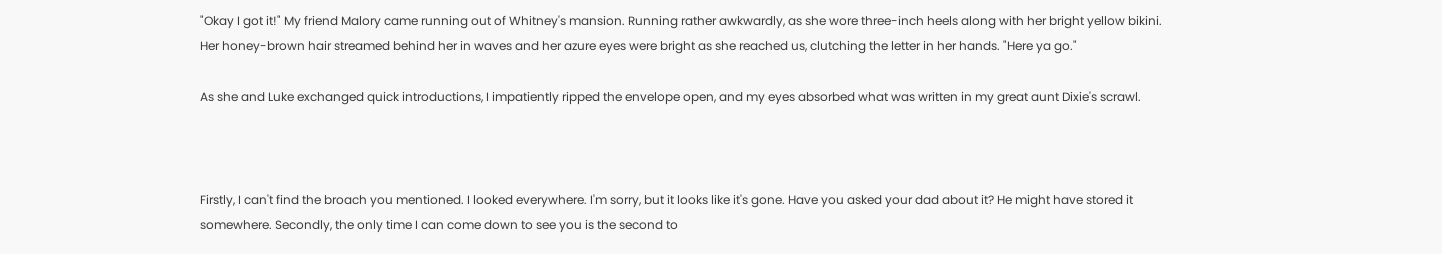"Okay I got it!" My friend Malory came running out of Whitney's mansion. Running rather awkwardly, as she wore three-inch heels along with her bright yellow bikini. Her honey-brown hair streamed behind her in waves and her azure eyes were bright as she reached us, clutching the letter in her hands. "Here ya go."

As she and Luke exchanged quick introductions, I impatiently ripped the envelope open, and my eyes absorbed what was written in my great aunt Dixie's scrawl.



Firstly, I can't find the broach you mentioned. I looked everywhere. I'm sorry, but it looks like it's gone. Have you asked your dad about it? He might have stored it somewhere. Secondly, the only time I can come down to see you is the second to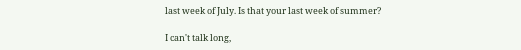last week of July. Is that your last week of summer?

I can't talk long,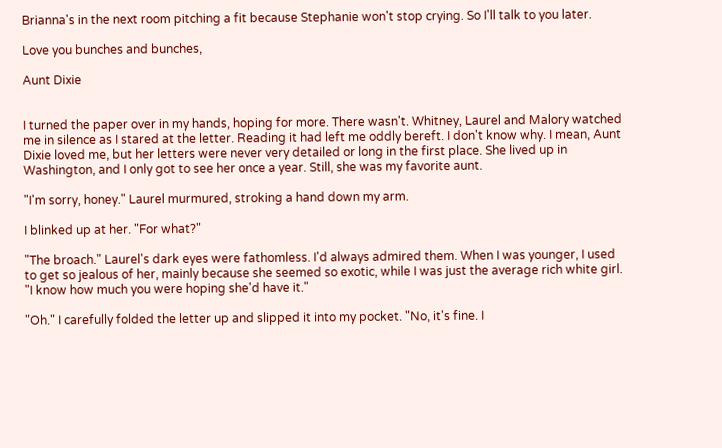Brianna's in the next room pitching a fit because Stephanie won't stop crying. So I'll talk to you later.

Love you bunches and bunches,

Aunt Dixie


I turned the paper over in my hands, hoping for more. There wasn't. Whitney, Laurel and Malory watched me in silence as I stared at the letter. Reading it had left me oddly bereft. I don't know why. I mean, Aunt Dixie loved me, but her letters were never very detailed or long in the first place. She lived up in Washington, and I only got to see her once a year. Still, she was my favorite aunt.

"I'm sorry, honey." Laurel murmured, stroking a hand down my arm.

I blinked up at her. "For what?"

"The broach." Laurel's dark eyes were fathomless. I'd always admired them. When I was younger, I used to get so jealous of her, mainly because she seemed so exotic, while I was just the average rich white girl. "I know how much you were hoping she'd have it."

"Oh." I carefully folded the letter up and slipped it into my pocket. "No, it's fine. I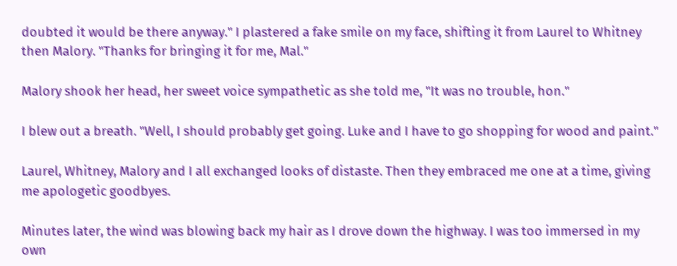doubted it would be there anyway." I plastered a fake smile on my face, shifting it from Laurel to Whitney then Malory. "Thanks for bringing it for me, Mal."

Malory shook her head, her sweet voice sympathetic as she told me, "It was no trouble, hon."

I blew out a breath. "Well, I should probably get going. Luke and I have to go shopping for wood and paint."

Laurel, Whitney, Malory and I all exchanged looks of distaste. Then they embraced me one at a time, giving me apologetic goodbyes.

Minutes later, the wind was blowing back my hair as I drove down the highway. I was too immersed in my own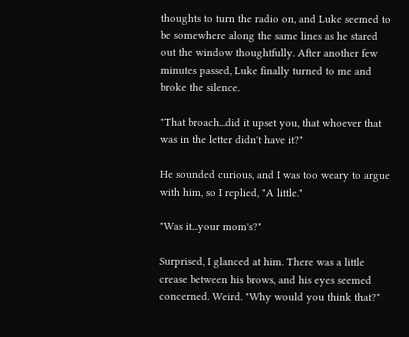thoughts to turn the radio on, and Luke seemed to be somewhere along the same lines as he stared out the window thoughtfully. After another few minutes passed, Luke finally turned to me and broke the silence.

"That broach...did it upset you, that whoever that was in the letter didn't have it?"

He sounded curious, and I was too weary to argue with him, so I replied, "A little."

"Was it...your mom's?"

Surprised, I glanced at him. There was a little crease between his brows, and his eyes seemed concerned. Weird. "Why would you think that?"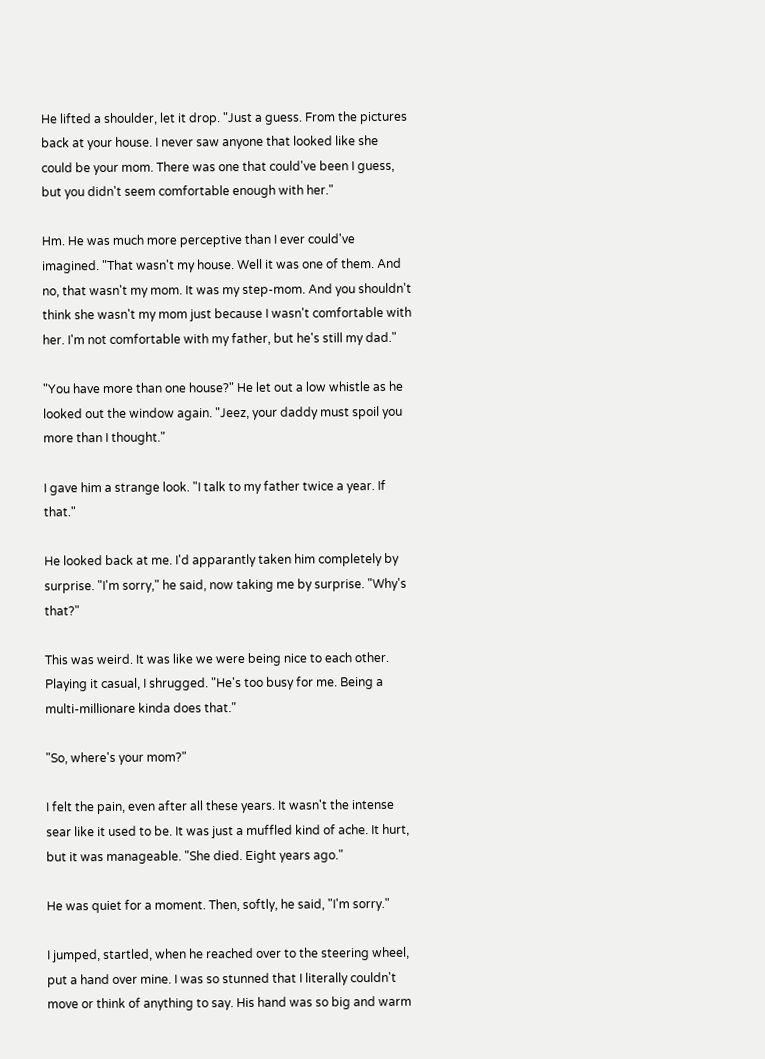He lifted a shoulder, let it drop. "Just a guess. From the pictures back at your house. I never saw anyone that looked like she could be your mom. There was one that could've been I guess, but you didn't seem comfortable enough with her."

Hm. He was much more perceptive than I ever could've imagined. "That wasn't my house. Well it was one of them. And no, that wasn't my mom. It was my step-mom. And you shouldn't think she wasn't my mom just because I wasn't comfortable with her. I'm not comfortable with my father, but he's still my dad."

"You have more than one house?" He let out a low whistle as he looked out the window again. "Jeez, your daddy must spoil you more than I thought."

I gave him a strange look. "I talk to my father twice a year. If that."

He looked back at me. I'd apparantly taken him completely by surprise. "I'm sorry," he said, now taking me by surprise. "Why's that?"

This was weird. It was like we were being nice to each other. Playing it casual, I shrugged. "He's too busy for me. Being a multi-millionare kinda does that."

"So, where's your mom?"

I felt the pain, even after all these years. It wasn't the intense sear like it used to be. It was just a muffled kind of ache. It hurt, but it was manageable. "She died. Eight years ago."

He was quiet for a moment. Then, softly, he said, "I'm sorry."

I jumped, startled, when he reached over to the steering wheel, put a hand over mine. I was so stunned that I literally couldn't move or think of anything to say. His hand was so big and warm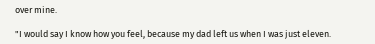over mine.

"I would say I know how you feel, because my dad left us when I was just eleven.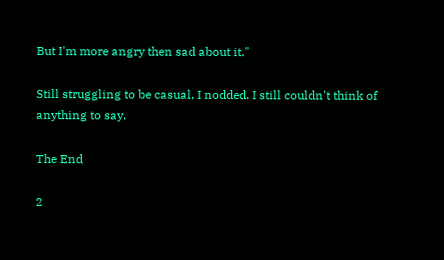But I'm more angry then sad about it."

Still struggling to be casual, I nodded. I still couldn't think of anything to say.

The End

2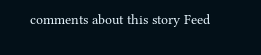comments about this story Feed